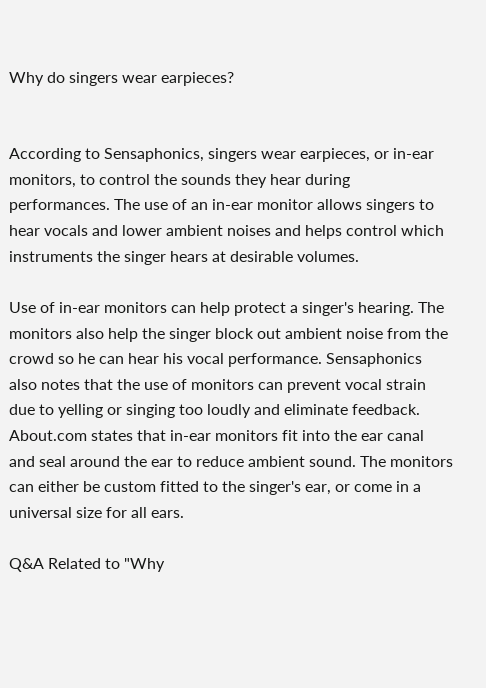Why do singers wear earpieces?


According to Sensaphonics, singers wear earpieces, or in-ear monitors, to control the sounds they hear during performances. The use of an in-ear monitor allows singers to hear vocals and lower ambient noises and helps control which instruments the singer hears at desirable volumes.

Use of in-ear monitors can help protect a singer's hearing. The monitors also help the singer block out ambient noise from the crowd so he can hear his vocal performance. Sensaphonics also notes that the use of monitors can prevent vocal strain due to yelling or singing too loudly and eliminate feedback. About.com states that in-ear monitors fit into the ear canal and seal around the ear to reduce ambient sound. The monitors can either be custom fitted to the singer's ear, or come in a universal size for all ears.

Q&A Related to "Why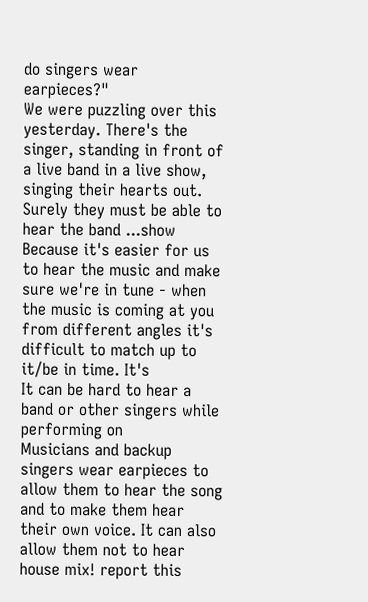do singers wear earpieces?"
We were puzzling over this yesterday. There's the singer, standing in front of a live band in a live show, singing their hearts out. Surely they must be able to hear the band ...show
Because it's easier for us to hear the music and make sure we're in tune - when the music is coming at you from different angles it's difficult to match up to it/be in time. It's
It can be hard to hear a band or other singers while performing on
Musicians and backup singers wear earpieces to allow them to hear the song and to make them hear their own voice. It can also allow them not to hear house mix! report this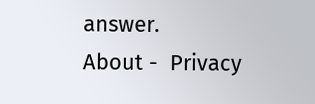answer.
About -  Privacy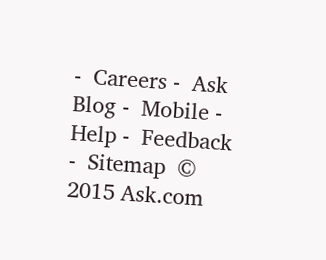-  Careers -  Ask Blog -  Mobile -  Help -  Feedback  -  Sitemap  © 2015 Ask.com